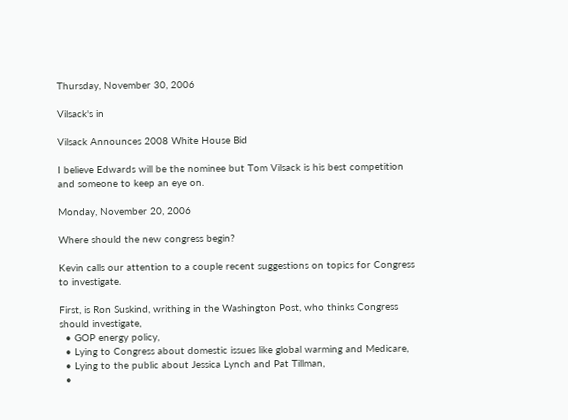Thursday, November 30, 2006

Vilsack's in

Vilsack Announces 2008 White House Bid

I believe Edwards will be the nominee but Tom Vilsack is his best competition and someone to keep an eye on.

Monday, November 20, 2006

Where should the new congress begin?

Kevin calls our attention to a couple recent suggestions on topics for Congress to investigate.

First, is Ron Suskind, writhing in the Washington Post, who thinks Congress should investigate,
  • GOP energy policy,
  • Lying to Congress about domestic issues like global warming and Medicare,
  • Lying to the public about Jessica Lynch and Pat Tillman,
  •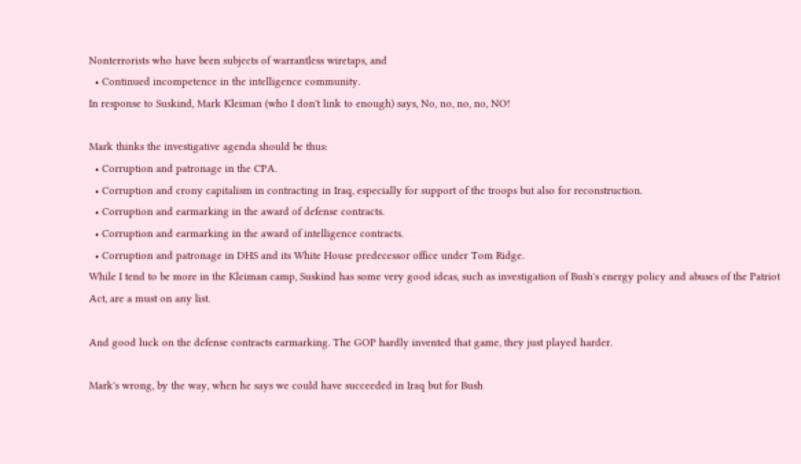Nonterrorists who have been subjects of warrantless wiretaps, and
  • Continued incompetence in the intelligence community.
In response to Suskind, Mark Kleiman (who I don't link to enough) says, No, no, no, no, NO!

Mark thinks the investigative agenda should be thus:
  • Corruption and patronage in the CPA.
  • Corruption and crony capitalism in contracting in Iraq, especially for support of the troops but also for reconstruction.
  • Corruption and earmarking in the award of defense contracts.
  • Corruption and earmarking in the award of intelligence contracts.
  • Corruption and patronage in DHS and its White House predecessor office under Tom Ridge.
While I tend to be more in the Kleiman camp, Suskind has some very good ideas, such as investigation of Bush's energy policy and abuses of the Patriot Act, are a must on any list.

And good luck on the defense contracts earmarking. The GOP hardly invented that game, they just played harder.

Mark's wrong, by the way, when he says we could have succeeded in Iraq but for Bush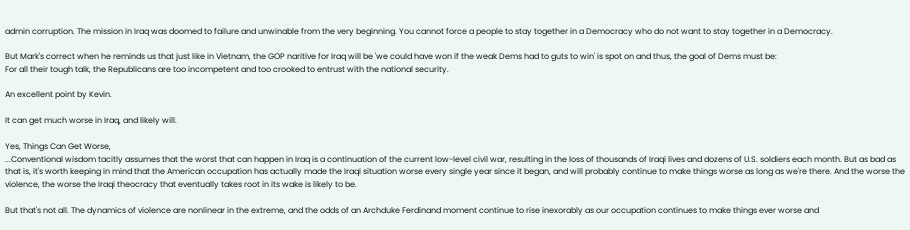admin corruption. The mission in Iraq was doomed to failure and unwinable from the very beginning. You cannot force a people to stay together in a Democracy who do not want to stay together in a Democracy.

But Mark's correct when he reminds us that just like in Vietnam, the GOP naritive for Iraq will be 'we could have won if the weak Dems had to guts to win' is spot on and thus, the goal of Dems must be:
For all their tough talk, the Republicans are too incompetent and too crooked to entrust with the national security.

An excellent point by Kevin.

It can get much worse in Iraq, and likely will.

Yes, Things Can Get Worse,
...Conventional wisdom tacitly assumes that the worst that can happen in Iraq is a continuation of the current low-level civil war, resulting in the loss of thousands of Iraqi lives and dozens of U.S. soldiers each month. But as bad as that is, it's worth keeping in mind that the American occupation has actually made the Iraqi situation worse every single year since it began, and will probably continue to make things worse as long as we're there. And the worse the violence, the worse the Iraqi theocracy that eventually takes root in its wake is likely to be.

But that's not all. The dynamics of violence are nonlinear in the extreme, and the odds of an Archduke Ferdinand moment continue to rise inexorably as our occupation continues to make things ever worse and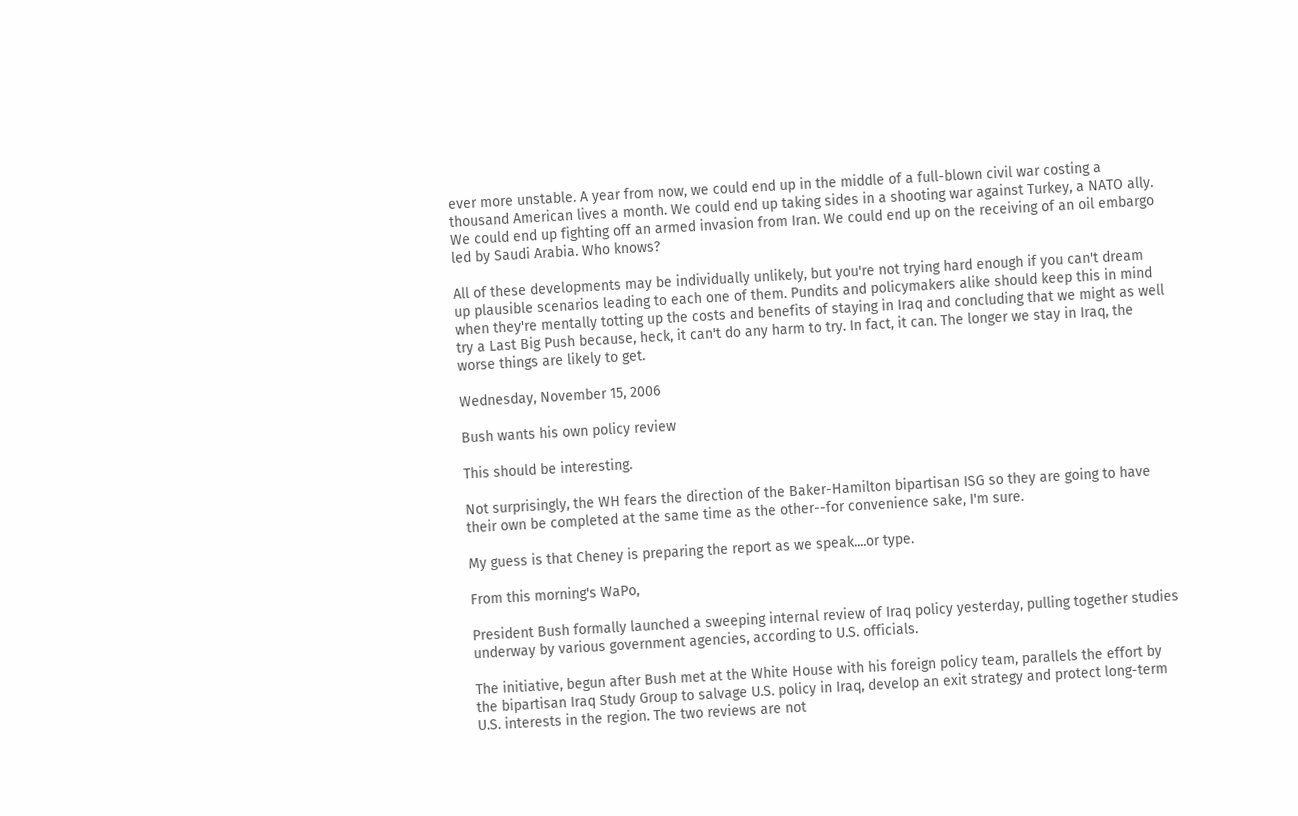ever more unstable. A year from now, we could end up in the middle of a full-blown civil war costing a thousand American lives a month. We could end up taking sides in a shooting war against Turkey, a NATO ally. We could end up fighting off an armed invasion from Iran. We could end up on the receiving of an oil embargo led by Saudi Arabia. Who knows?

All of these developments may be individually unlikely, but you're not trying hard enough if you can't dream up plausible scenarios leading to each one of them. Pundits and policymakers alike should keep this in mind when they're mentally totting up the costs and benefits of staying in Iraq and concluding that we might as well try a Last Big Push because, heck, it can't do any harm to try. In fact, it can. The longer we stay in Iraq, the worse things are likely to get.

Wednesday, November 15, 2006

Bush wants his own policy review

This should be interesting.

Not surprisingly, the WH fears the direction of the Baker-Hamilton bipartisan ISG so they are going to have their own be completed at the same time as the other--for convenience sake, I'm sure.

My guess is that Cheney is preparing the report as we speak....or type.

From this morning's WaPo,

President Bush formally launched a sweeping internal review of Iraq policy yesterday, pulling together studies underway by various government agencies, according to U.S. officials.

The initiative, begun after Bush met at the White House with his foreign policy team, parallels the effort by the bipartisan Iraq Study Group to salvage U.S. policy in Iraq, develop an exit strategy and protect long-term U.S. interests in the region. The two reviews are not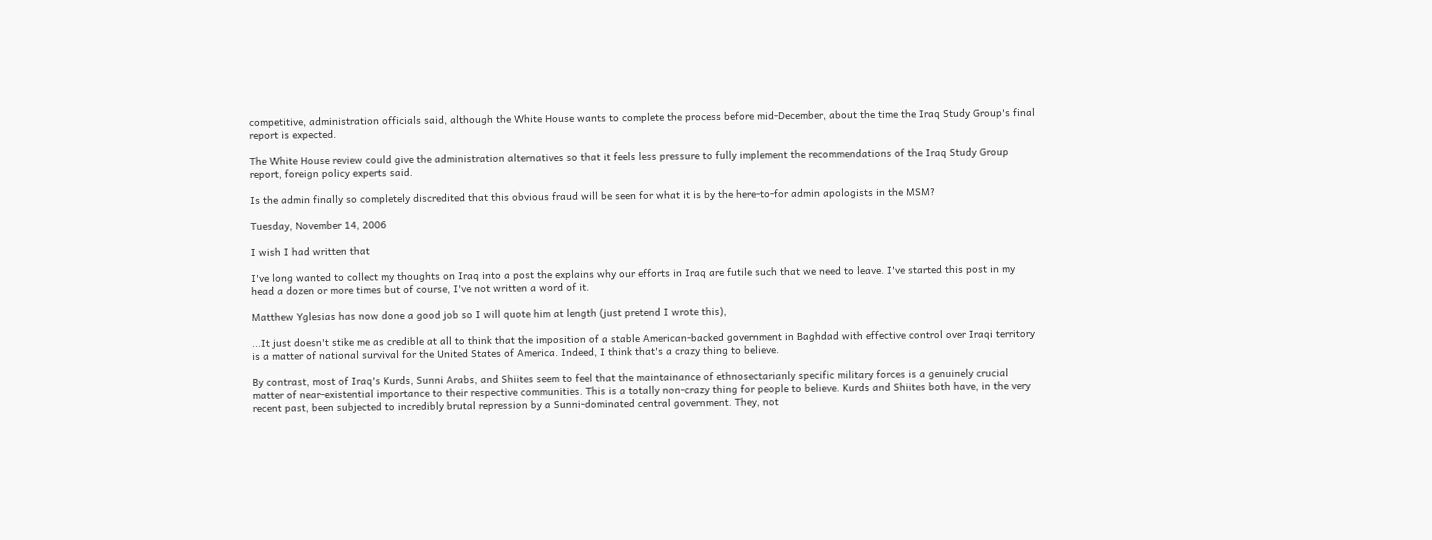competitive, administration officials said, although the White House wants to complete the process before mid-December, about the time the Iraq Study Group's final report is expected.

The White House review could give the administration alternatives so that it feels less pressure to fully implement the recommendations of the Iraq Study Group report, foreign policy experts said.

Is the admin finally so completely discredited that this obvious fraud will be seen for what it is by the here-to-for admin apologists in the MSM?

Tuesday, November 14, 2006

I wish I had written that

I've long wanted to collect my thoughts on Iraq into a post the explains why our efforts in Iraq are futile such that we need to leave. I've started this post in my head a dozen or more times but of course, I've not written a word of it.

Matthew Yglesias has now done a good job so I will quote him at length (just pretend I wrote this),

...It just doesn't stike me as credible at all to think that the imposition of a stable American-backed government in Baghdad with effective control over Iraqi territory is a matter of national survival for the United States of America. Indeed, I think that's a crazy thing to believe.

By contrast, most of Iraq's Kurds, Sunni Arabs, and Shiites seem to feel that the maintainance of ethnosectarianly specific military forces is a genuinely crucial matter of near-existential importance to their respective communities. This is a totally non-crazy thing for people to believe. Kurds and Shiites both have, in the very recent past, been subjected to incredibly brutal repression by a Sunni-dominated central government. They, not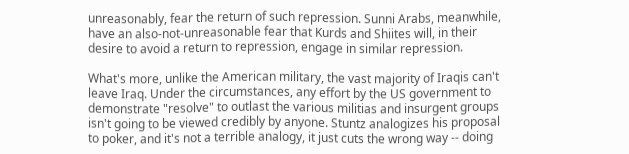unreasonably, fear the return of such repression. Sunni Arabs, meanwhile, have an also-not-unreasonable fear that Kurds and Shiites will, in their desire to avoid a return to repression, engage in similar repression.

What's more, unlike the American military, the vast majority of Iraqis can't leave Iraq. Under the circumstances, any effort by the US government to demonstrate "resolve" to outlast the various militias and insurgent groups isn't going to be viewed credibly by anyone. Stuntz analogizes his proposal to poker, and it's not a terrible analogy, it just cuts the wrong way -- doing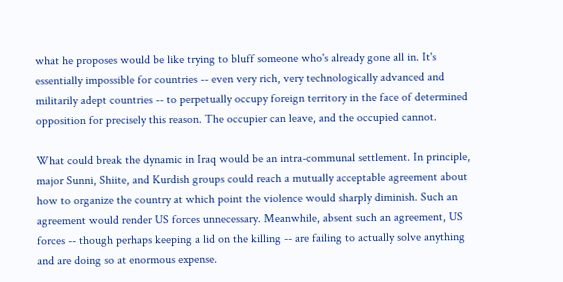what he proposes would be like trying to bluff someone who's already gone all in. It's essentially impossible for countries -- even very rich, very technologically advanced and militarily adept countries -- to perpetually occupy foreign territory in the face of determined opposition for precisely this reason. The occupier can leave, and the occupied cannot.

What could break the dynamic in Iraq would be an intra-communal settlement. In principle, major Sunni, Shiite, and Kurdish groups could reach a mutually acceptable agreement about how to organize the country at which point the violence would sharply diminish. Such an agreement would render US forces unnecessary. Meanwhile, absent such an agreement, US forces -- though perhaps keeping a lid on the killing -- are failing to actually solve anything and are doing so at enormous expense.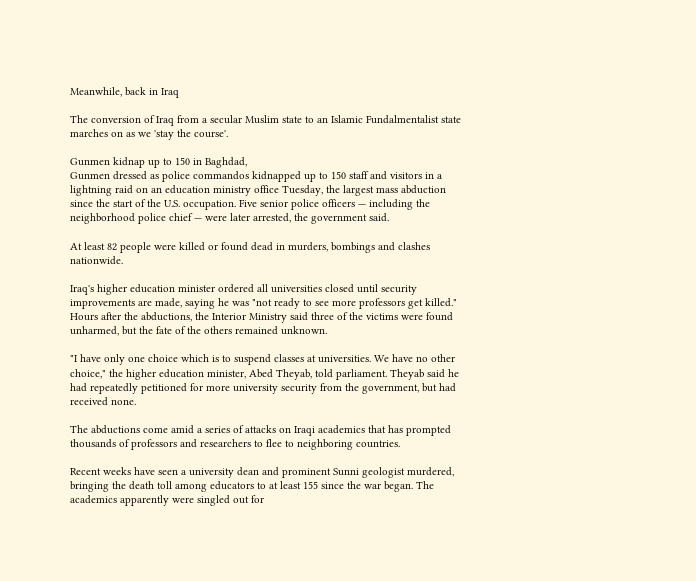Meanwhile, back in Iraq

The conversion of Iraq from a secular Muslim state to an Islamic Fundalmentalist state marches on as we 'stay the course'.

Gunmen kidnap up to 150 in Baghdad,
Gunmen dressed as police commandos kidnapped up to 150 staff and visitors in a lightning raid on an education ministry office Tuesday, the largest mass abduction since the start of the U.S. occupation. Five senior police officers — including the neighborhood police chief — were later arrested, the government said.

At least 82 people were killed or found dead in murders, bombings and clashes nationwide.

Iraq's higher education minister ordered all universities closed until security improvements are made, saying he was "not ready to see more professors get killed." Hours after the abductions, the Interior Ministry said three of the victims were found unharmed, but the fate of the others remained unknown.

"I have only one choice which is to suspend classes at universities. We have no other choice," the higher education minister, Abed Theyab, told parliament. Theyab said he had repeatedly petitioned for more university security from the government, but had received none.

The abductions come amid a series of attacks on Iraqi academics that has prompted thousands of professors and researchers to flee to neighboring countries.

Recent weeks have seen a university dean and prominent Sunni geologist murdered, bringing the death toll among educators to at least 155 since the war began. The academics apparently were singled out for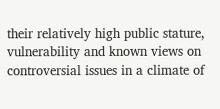their relatively high public stature, vulnerability and known views on controversial issues in a climate of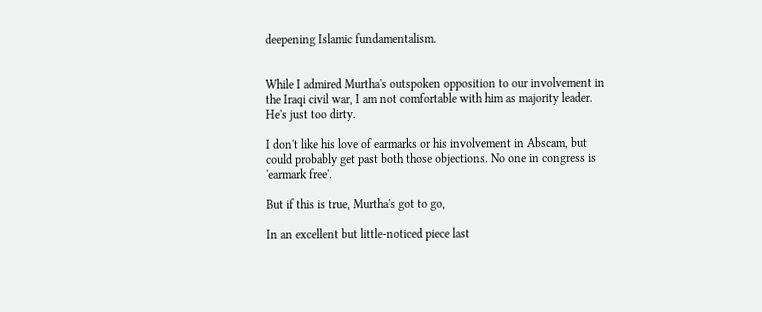deepening Islamic fundamentalism.


While I admired Murtha's outspoken opposition to our involvement in the Iraqi civil war, I am not comfortable with him as majority leader. He's just too dirty.

I don't like his love of earmarks or his involvement in Abscam, but could probably get past both those objections. No one in congress is 'earmark free'.

But if this is true, Murtha's got to go,

In an excellent but little-noticed piece last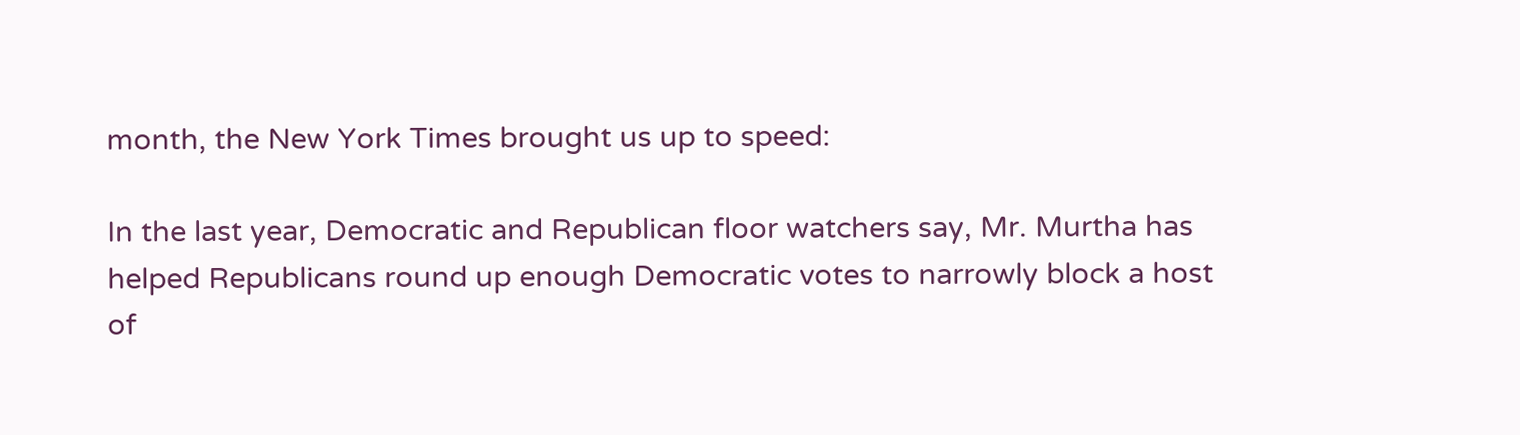month, the New York Times brought us up to speed:

In the last year, Democratic and Republican floor watchers say, Mr. Murtha has helped Republicans round up enough Democratic votes to narrowly block a host of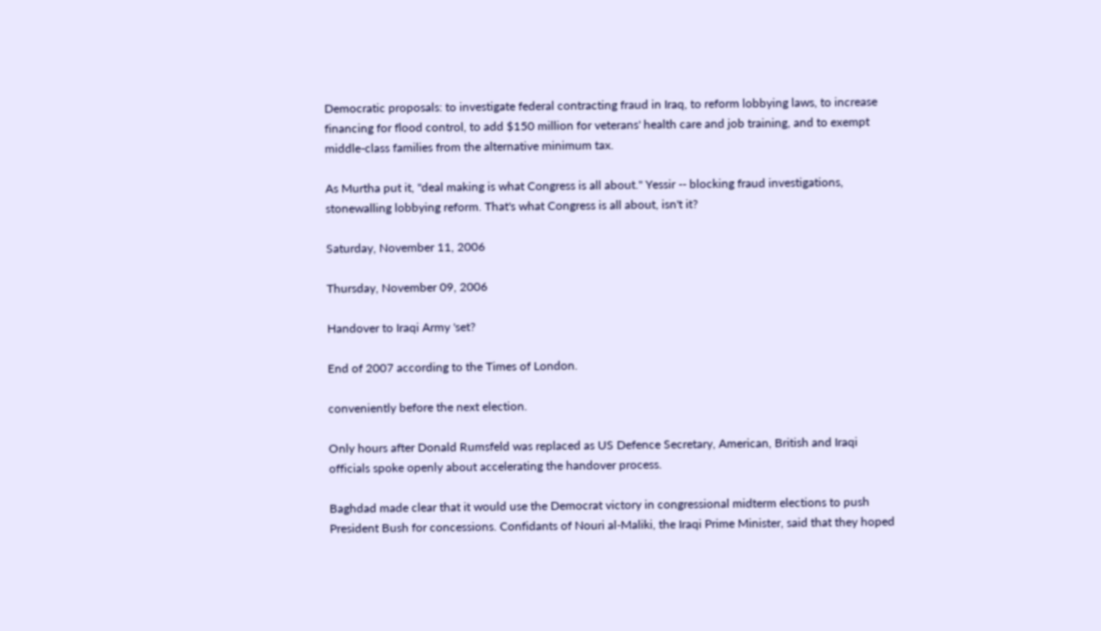Democratic proposals: to investigate federal contracting fraud in Iraq, to reform lobbying laws, to increase financing for flood control, to add $150 million for veterans' health care and job training, and to exempt middle-class families from the alternative minimum tax.

As Murtha put it, "deal making is what Congress is all about." Yessir -- blocking fraud investigations, stonewalling lobbying reform. That's what Congress is all about, isn't it?

Saturday, November 11, 2006

Thursday, November 09, 2006

Handover to Iraqi Army 'set?

End of 2007 according to the Times of London.

conveniently before the next election.

Only hours after Donald Rumsfeld was replaced as US Defence Secretary, American, British and Iraqi officials spoke openly about accelerating the handover process.

Baghdad made clear that it would use the Democrat victory in congressional midterm elections to push President Bush for concessions. Confidants of Nouri al-Maliki, the Iraqi Prime Minister, said that they hoped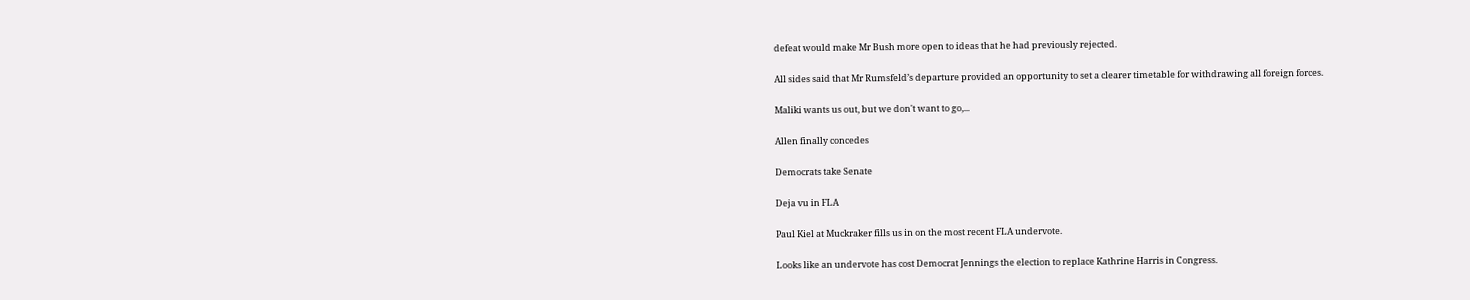defeat would make Mr Bush more open to ideas that he had previously rejected.

All sides said that Mr Rumsfeld’s departure provided an opportunity to set a clearer timetable for withdrawing all foreign forces.

Maliki wants us out, but we don't want to go,...

Allen finally concedes

Democrats take Senate

Deja vu in FLA

Paul Kiel at Muckraker fills us in on the most recent FLA undervote.

Looks like an undervote has cost Democrat Jennings the election to replace Kathrine Harris in Congress.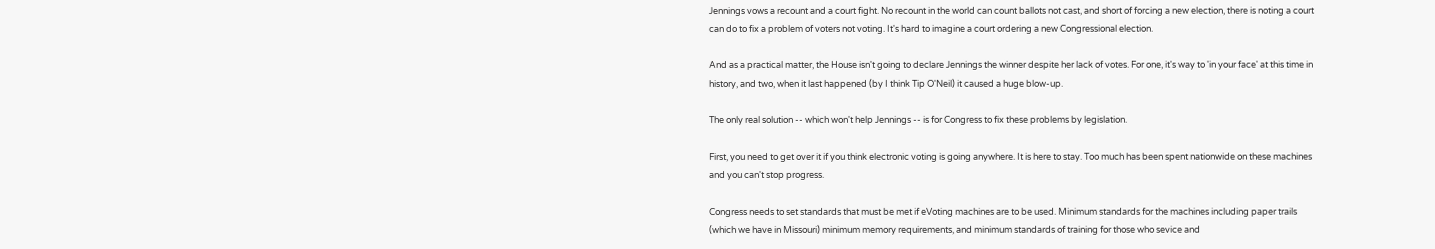Jennings vows a recount and a court fight. No recount in the world can count ballots not cast, and short of forcing a new election, there is noting a court can do to fix a problem of voters not voting. It's hard to imagine a court ordering a new Congressional election.

And as a practical matter, the House isn't going to declare Jennings the winner despite her lack of votes. For one, it's way to 'in your face' at this time in history, and two, when it last happened (by I think Tip O'Neil) it caused a huge blow-up.

The only real solution -- which won't help Jennings -- is for Congress to fix these problems by legislation.

First, you need to get over it if you think electronic voting is going anywhere. It is here to stay. Too much has been spent nationwide on these machines and you can't stop progress.

Congress needs to set standards that must be met if eVoting machines are to be used. Minimum standards for the machines including paper trails (which we have in Missouri) minimum memory requirements, and minimum standards of training for those who sevice and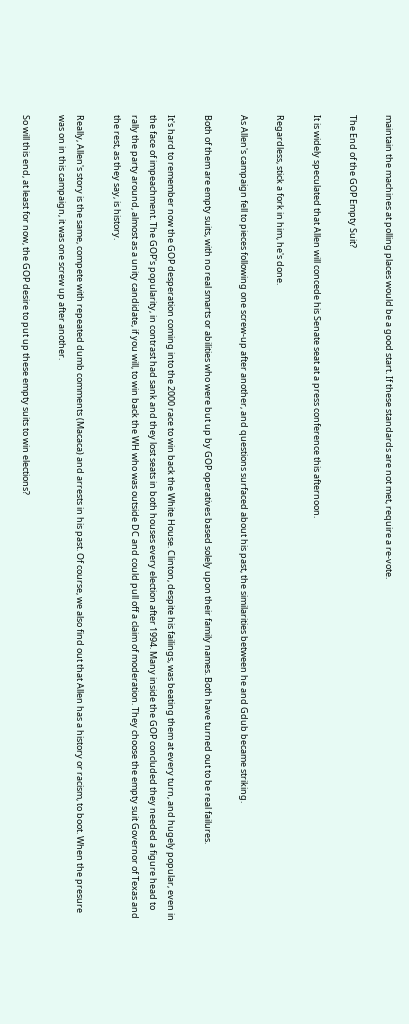maintain the machines at polling places would be a good start. If these standards are not met, require a re-vote.

The End of the GOP Empty Suit?

It is widely speculated that Allen will concede his Senate seat at a press conference this afternoon.

Regardless, stick a fork in him, he's done.

As Allen's campaign fell to pieces following one screw-up after another, and questions surfaced about his past, the similarities between he and Gdub became striking.

Both of them are empty suits, with no real smarts or abilities who were but up by GOP operatives based solely upon their family names. Both have turned out to be real failures.

It's hard to remember now the GOP desperation coming into the 2000 race to win back the White House. Clinton, despite his failings, was beating them at every turn, and hugely popular, even in the face of impeachment. The GOP's popularity, in contrast had sank and they lost seats in both houses every election after 1994. Many inside the GOP concluded they needed a figure head to rally the party around, almost as a unity candidate, if you will, to win back the WH who was outside DC and could pull off a claim of moderation. They choose the empty suit Governor of Texas and the rest, as they say, is history.

Really, Allen's story is the same, compete with repeated dumb comments (Macaca) and arrests in his past. Of course, we also find out that Allen has a history or racism, to boot. When the presure was on in this campaign, it was one screw up after another.

So will this end, at least for now, the GOP desire to put up these empty suits to win elections?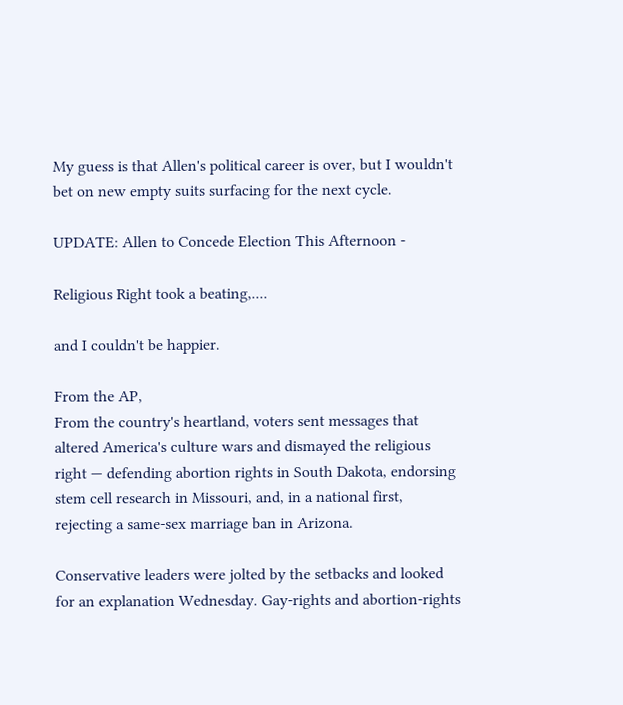My guess is that Allen's political career is over, but I wouldn't bet on new empty suits surfacing for the next cycle.

UPDATE: Allen to Concede Election This Afternoon -

Religious Right took a beating,....

and I couldn't be happier.

From the AP,
From the country's heartland, voters sent messages that altered America's culture wars and dismayed the religious right — defending abortion rights in South Dakota, endorsing stem cell research in Missouri, and, in a national first, rejecting a same-sex marriage ban in Arizona.

Conservative leaders were jolted by the setbacks and looked for an explanation Wednesday. Gay-rights and abortion-rights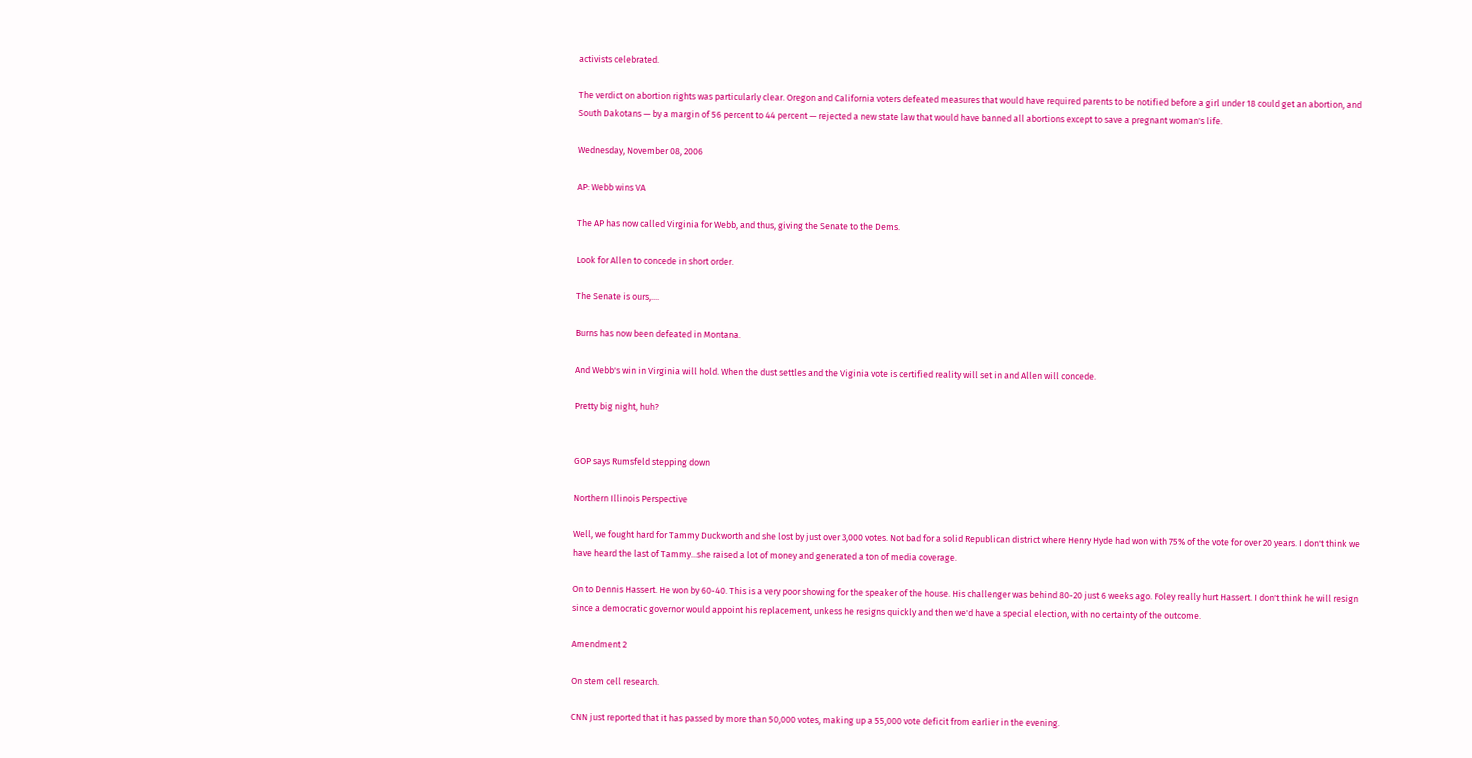activists celebrated.

The verdict on abortion rights was particularly clear. Oregon and California voters defeated measures that would have required parents to be notified before a girl under 18 could get an abortion, and South Dakotans — by a margin of 56 percent to 44 percent — rejected a new state law that would have banned all abortions except to save a pregnant woman's life.

Wednesday, November 08, 2006

AP: Webb wins VA

The AP has now called Virginia for Webb, and thus, giving the Senate to the Dems.

Look for Allen to concede in short order.

The Senate is ours,....

Burns has now been defeated in Montana.

And Webb's win in Virginia will hold. When the dust settles and the Viginia vote is certified reality will set in and Allen will concede.

Pretty big night, huh?


GOP says Rumsfeld stepping down

Northern Illinois Perspective

Well, we fought hard for Tammy Duckworth and she lost by just over 3,000 votes. Not bad for a solid Republican district where Henry Hyde had won with 75% of the vote for over 20 years. I don't think we have heard the last of Tammy...she raised a lot of money and generated a ton of media coverage.

On to Dennis Hassert. He won by 60-40. This is a very poor showing for the speaker of the house. His challenger was behind 80-20 just 6 weeks ago. Foley really hurt Hassert. I don't think he will resign since a democratic governor would appoint his replacement, unkess he resigns quickly and then we'd have a special election, with no certainty of the outcome.

Amendment 2

On stem cell research.

CNN just reported that it has passed by more than 50,000 votes, making up a 55,000 vote deficit from earlier in the evening.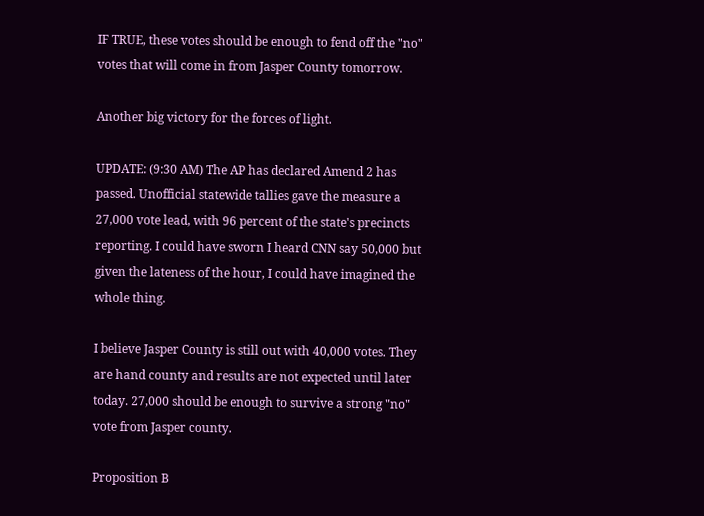IF TRUE, these votes should be enough to fend off the "no" votes that will come in from Jasper County tomorrow.

Another big victory for the forces of light.

UPDATE: (9:30 AM) The AP has declared Amend 2 has passed. Unofficial statewide tallies gave the measure a 27,000 vote lead, with 96 percent of the state's precincts reporting. I could have sworn I heard CNN say 50,000 but given the lateness of the hour, I could have imagined the whole thing.

I believe Jasper County is still out with 40,000 votes. They are hand county and results are not expected until later today. 27,000 should be enough to survive a strong "no" vote from Jasper county.

Proposition B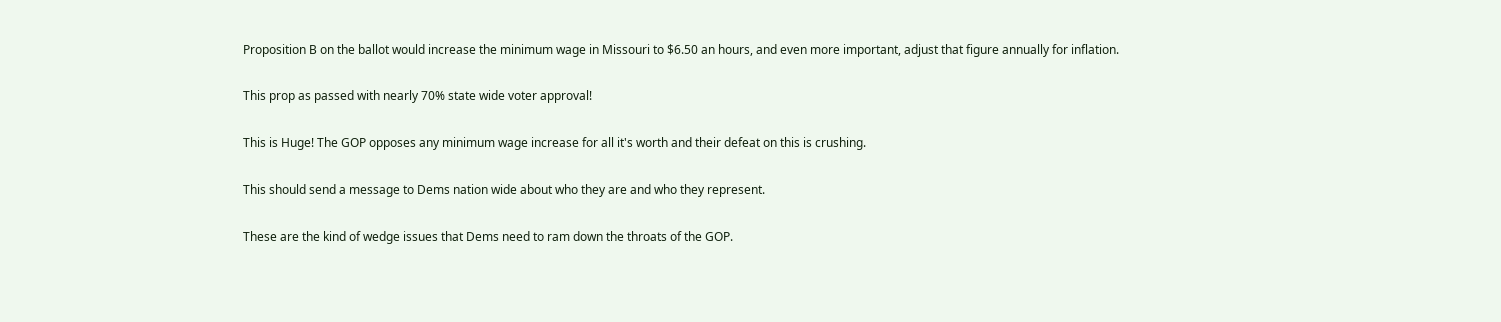Proposition B on the ballot would increase the minimum wage in Missouri to $6.50 an hours, and even more important, adjust that figure annually for inflation.

This prop as passed with nearly 70% state wide voter approval!

This is Huge! The GOP opposes any minimum wage increase for all it's worth and their defeat on this is crushing.

This should send a message to Dems nation wide about who they are and who they represent.

These are the kind of wedge issues that Dems need to ram down the throats of the GOP.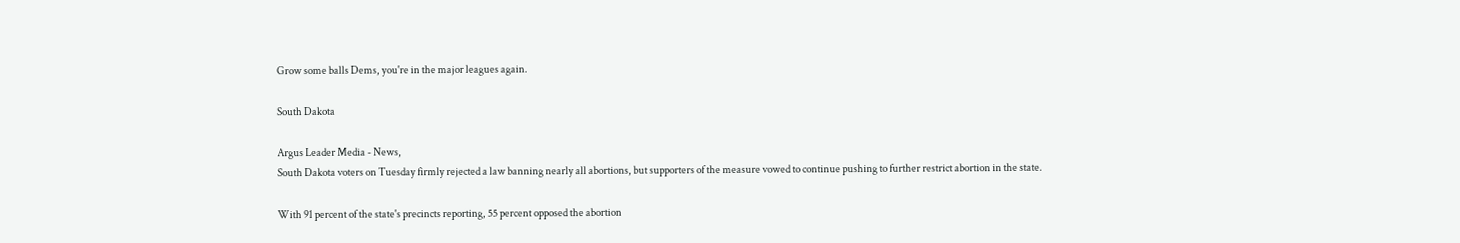Grow some balls Dems, you're in the major leagues again.

South Dakota

Argus Leader Media - News,
South Dakota voters on Tuesday firmly rejected a law banning nearly all abortions, but supporters of the measure vowed to continue pushing to further restrict abortion in the state.

With 91 percent of the state's precincts reporting, 55 percent opposed the abortion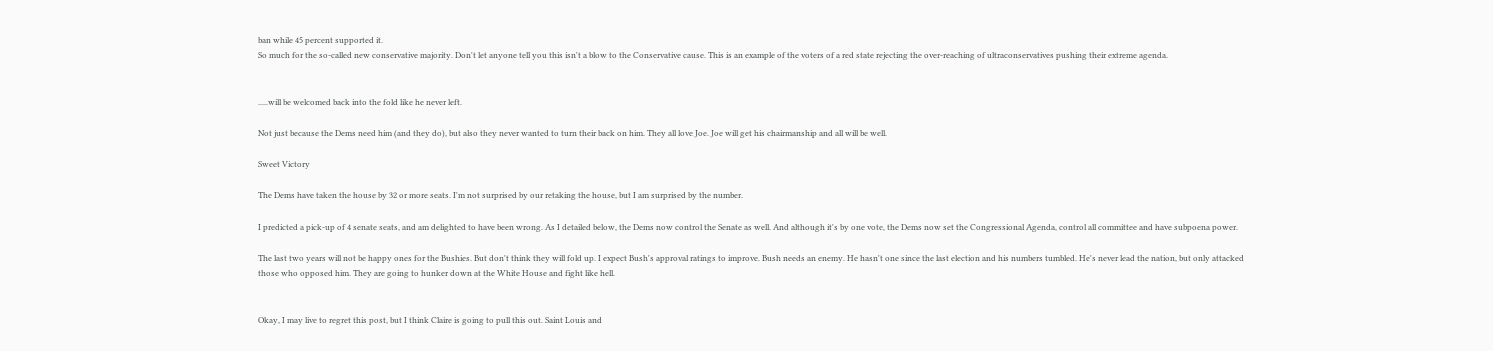ban while 45 percent supported it.
So much for the so-called new conservative majority. Don't let anyone tell you this isn't a blow to the Conservative cause. This is an example of the voters of a red state rejecting the over-reaching of ultraconservatives pushing their extreme agenda.


.....will be welcomed back into the fold like he never left.

Not just because the Dems need him (and they do), but also they never wanted to turn their back on him. They all love Joe. Joe will get his chairmanship and all will be well.

Sweet Victory

The Dems have taken the house by 32 or more seats. I'm not surprised by our retaking the house, but I am surprised by the number.

I predicted a pick-up of 4 senate seats, and am delighted to have been wrong. As I detailed below, the Dems now control the Senate as well. And although it's by one vote, the Dems now set the Congressional Agenda, control all committee and have subpoena power.

The last two years will not be happy ones for the Bushies. But don't think they will fold up. I expect Bush's approval ratings to improve. Bush needs an enemy. He hasn't one since the last election and his numbers tumbled. He's never lead the nation, but only attacked those who opposed him. They are going to hunker down at the White House and fight like hell.


Okay, I may live to regret this post, but I think Claire is going to pull this out. Saint Louis and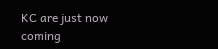KC are just now coming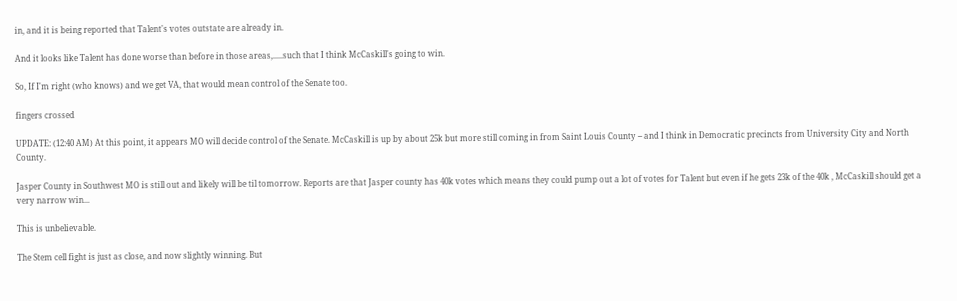in, and it is being reported that Talent's votes outstate are already in.

And it looks like Talent has done worse than before in those areas,.....such that I think McCaskill's going to win.

So, If I'm right (who knows) and we get VA, that would mean control of the Senate too.

fingers crossed

UPDATE: (12:40 AM) At this point, it appears MO will decide control of the Senate. McCaskill is up by about 25k but more still coming in from Saint Louis County -- and I think in Democratic precincts from University City and North County.

Jasper County in Southwest MO is still out and likely will be til tomorrow. Reports are that Jasper county has 40k votes which means they could pump out a lot of votes for Talent but even if he gets 23k of the 40k , McCaskill should get a very narrow win...

This is unbelievable.

The Stem cell fight is just as close, and now slightly winning. But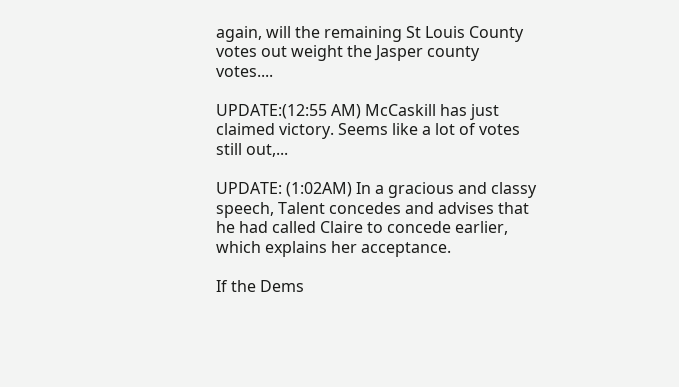again, will the remaining St Louis County votes out weight the Jasper county votes....

UPDATE:(12:55 AM) McCaskill has just claimed victory. Seems like a lot of votes still out,...

UPDATE: (1:02AM) In a gracious and classy speech, Talent concedes and advises that he had called Claire to concede earlier, which explains her acceptance.

If the Dems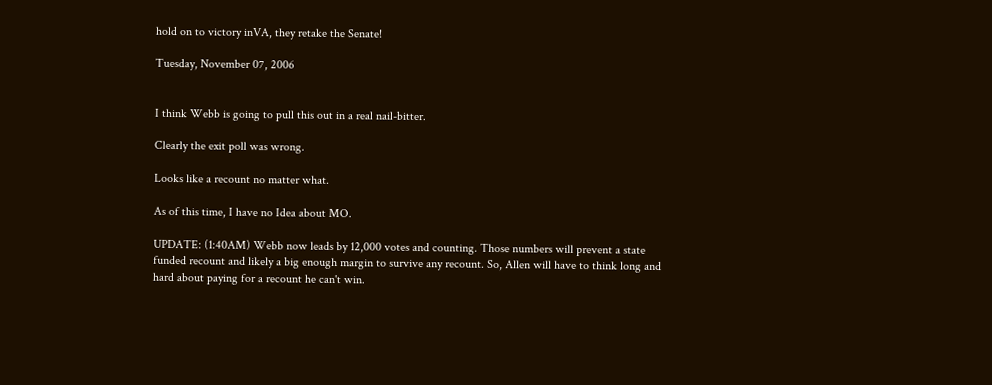hold on to victory inVA, they retake the Senate!

Tuesday, November 07, 2006


I think Webb is going to pull this out in a real nail-bitter.

Clearly the exit poll was wrong.

Looks like a recount no matter what.

As of this time, I have no Idea about MO.

UPDATE: (1:40AM) Webb now leads by 12,000 votes and counting. Those numbers will prevent a state funded recount and likely a big enough margin to survive any recount. So, Allen will have to think long and hard about paying for a recount he can't win.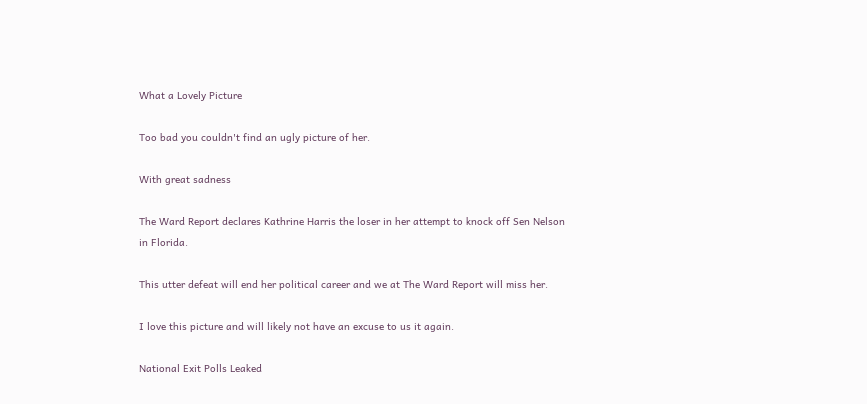What a Lovely Picture

Too bad you couldn't find an ugly picture of her.

With great sadness

The Ward Report declares Kathrine Harris the loser in her attempt to knock off Sen Nelson in Florida.

This utter defeat will end her political career and we at The Ward Report will miss her.

I love this picture and will likely not have an excuse to us it again.

National Exit Polls Leaked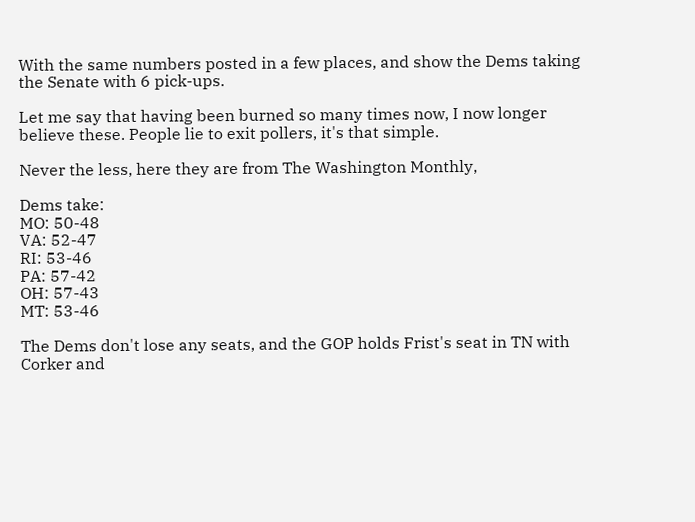With the same numbers posted in a few places, and show the Dems taking the Senate with 6 pick-ups.

Let me say that having been burned so many times now, I now longer believe these. People lie to exit pollers, it's that simple.

Never the less, here they are from The Washington Monthly,

Dems take:
MO: 50-48
VA: 52-47
RI: 53-46
PA: 57-42
OH: 57-43
MT: 53-46

The Dems don't lose any seats, and the GOP holds Frist's seat in TN with Corker and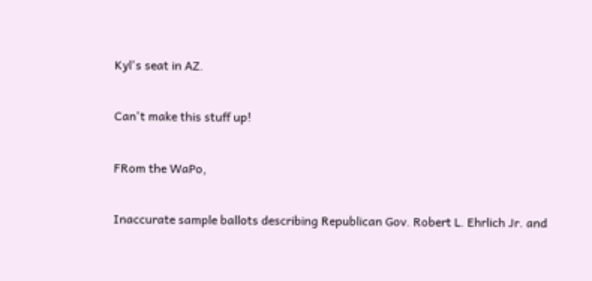Kyl's seat in AZ.

Can't make this stuff up!

FRom the WaPo,

Inaccurate sample ballots describing Republican Gov. Robert L. Ehrlich Jr. and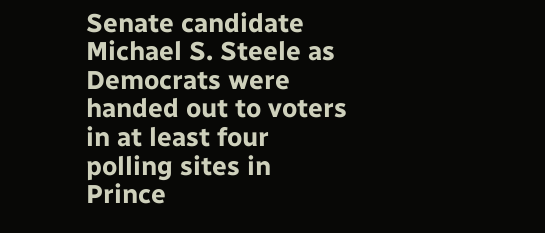Senate candidate Michael S. Steele as Democrats were handed out to voters in at least four polling sites in Prince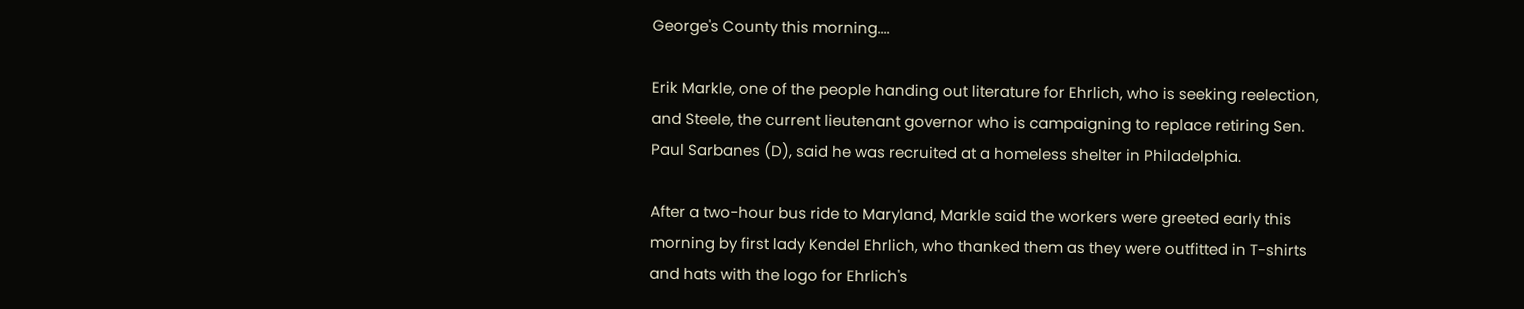George's County this morning....

Erik Markle, one of the people handing out literature for Ehrlich, who is seeking reelection, and Steele, the current lieutenant governor who is campaigning to replace retiring Sen. Paul Sarbanes (D), said he was recruited at a homeless shelter in Philadelphia.

After a two-hour bus ride to Maryland, Markle said the workers were greeted early this morning by first lady Kendel Ehrlich, who thanked them as they were outfitted in T-shirts and hats with the logo for Ehrlich's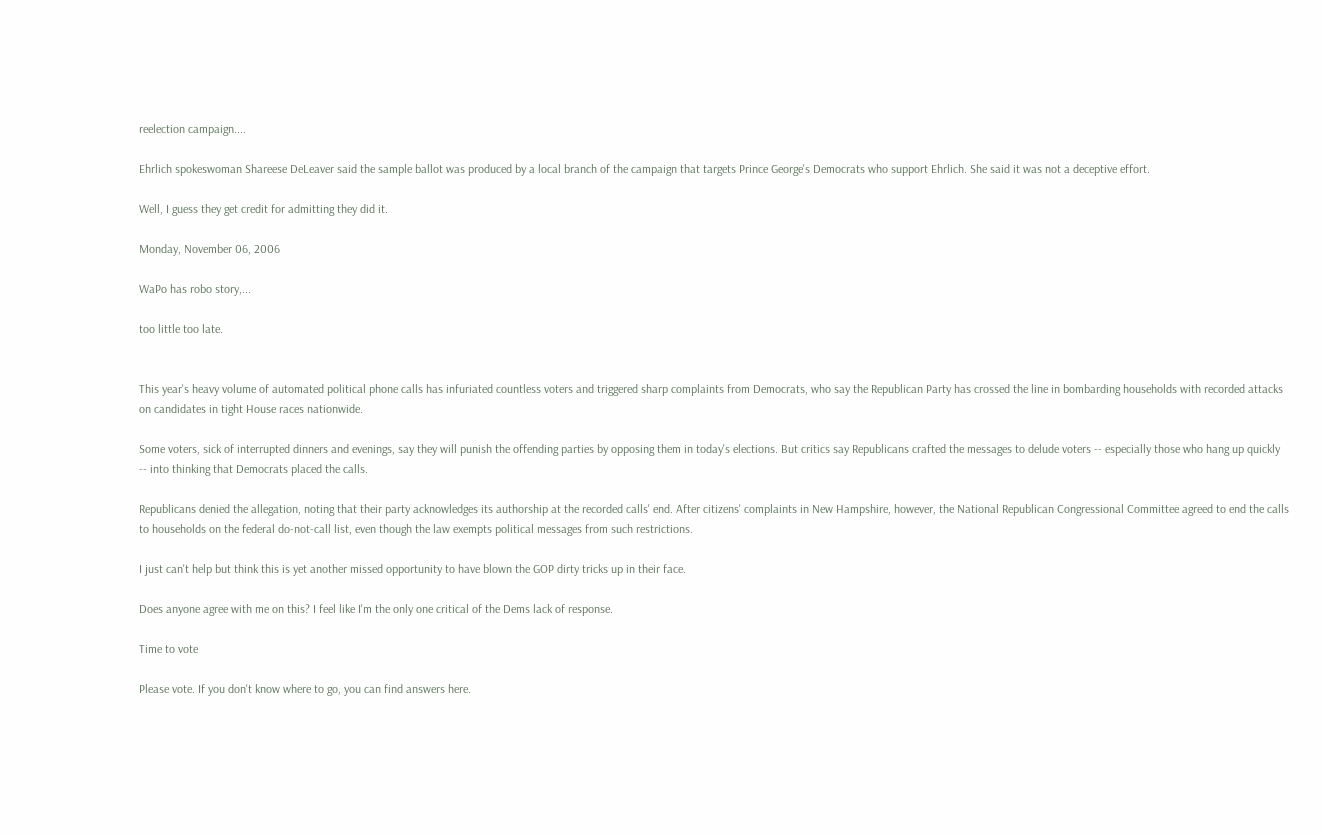reelection campaign....

Ehrlich spokeswoman Shareese DeLeaver said the sample ballot was produced by a local branch of the campaign that targets Prince George's Democrats who support Ehrlich. She said it was not a deceptive effort.

Well, I guess they get credit for admitting they did it.

Monday, November 06, 2006

WaPo has robo story,...

too little too late.


This year's heavy volume of automated political phone calls has infuriated countless voters and triggered sharp complaints from Democrats, who say the Republican Party has crossed the line in bombarding households with recorded attacks on candidates in tight House races nationwide.

Some voters, sick of interrupted dinners and evenings, say they will punish the offending parties by opposing them in today's elections. But critics say Republicans crafted the messages to delude voters -- especially those who hang up quickly -- into thinking that Democrats placed the calls.

Republicans denied the allegation, noting that their party acknowledges its authorship at the recorded calls' end. After citizens' complaints in New Hampshire, however, the National Republican Congressional Committee agreed to end the calls to households on the federal do-not-call list, even though the law exempts political messages from such restrictions.

I just can't help but think this is yet another missed opportunity to have blown the GOP dirty tricks up in their face.

Does anyone agree with me on this? I feel like I'm the only one critical of the Dems lack of response.

Time to vote

Please vote. If you don't know where to go, you can find answers here.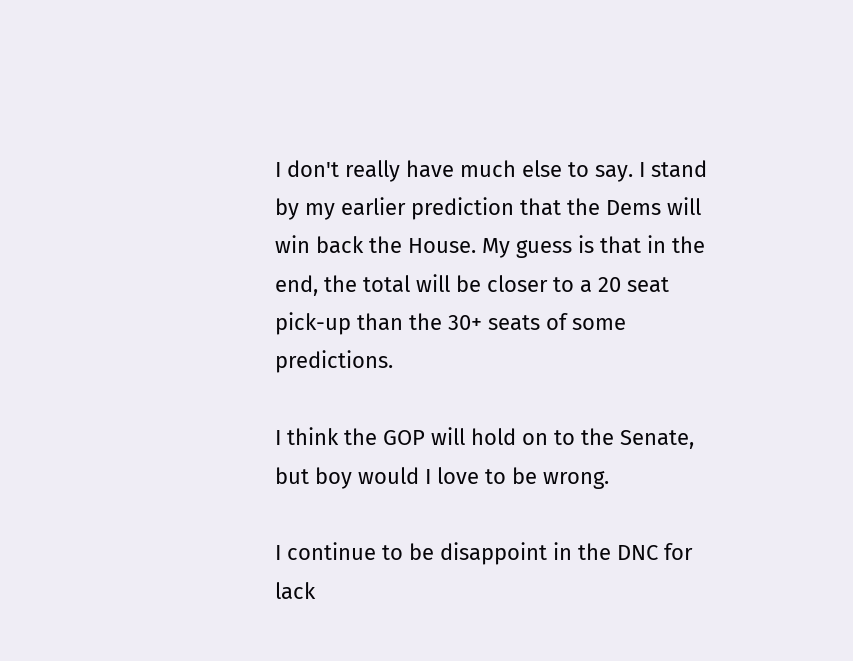I don't really have much else to say. I stand by my earlier prediction that the Dems will win back the House. My guess is that in the end, the total will be closer to a 20 seat pick-up than the 30+ seats of some predictions.

I think the GOP will hold on to the Senate, but boy would I love to be wrong.

I continue to be disappoint in the DNC for lack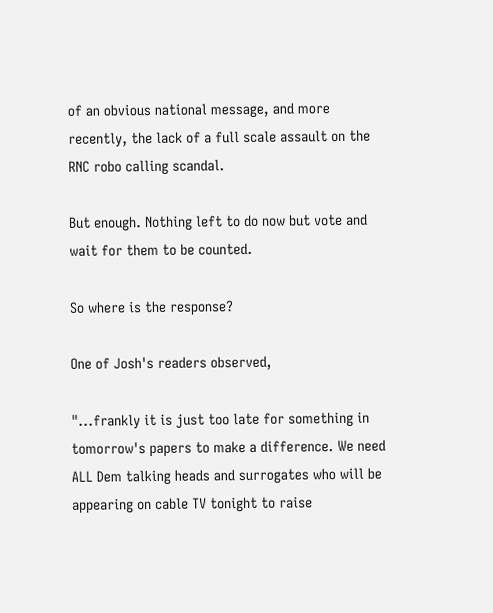of an obvious national message, and more recently, the lack of a full scale assault on the RNC robo calling scandal.

But enough. Nothing left to do now but vote and wait for them to be counted.

So where is the response?

One of Josh's readers observed,

"...frankly it is just too late for something in tomorrow's papers to make a difference. We need ALL Dem talking heads and surrogates who will be appearing on cable TV tonight to raise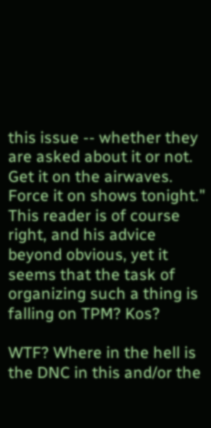this issue -- whether they are asked about it or not. Get it on the airwaves. Force it on shows tonight."
This reader is of course right, and his advice beyond obvious, yet it seems that the task of organizing such a thing is falling on TPM? Kos?

WTF? Where in the hell is the DNC in this and/or the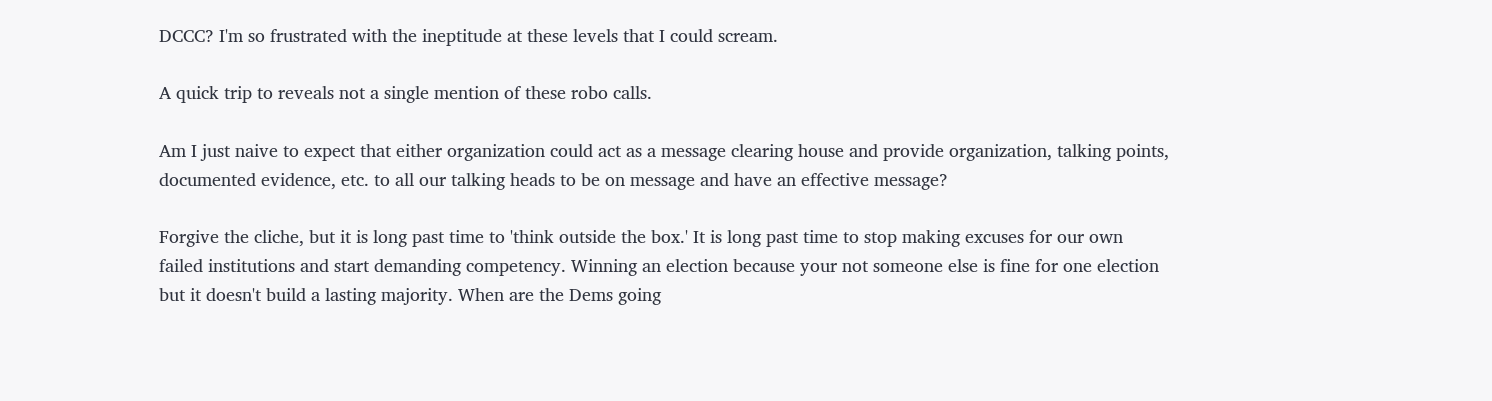DCCC? I'm so frustrated with the ineptitude at these levels that I could scream.

A quick trip to reveals not a single mention of these robo calls.

Am I just naive to expect that either organization could act as a message clearing house and provide organization, talking points, documented evidence, etc. to all our talking heads to be on message and have an effective message?

Forgive the cliche, but it is long past time to 'think outside the box.' It is long past time to stop making excuses for our own failed institutions and start demanding competency. Winning an election because your not someone else is fine for one election but it doesn't build a lasting majority. When are the Dems going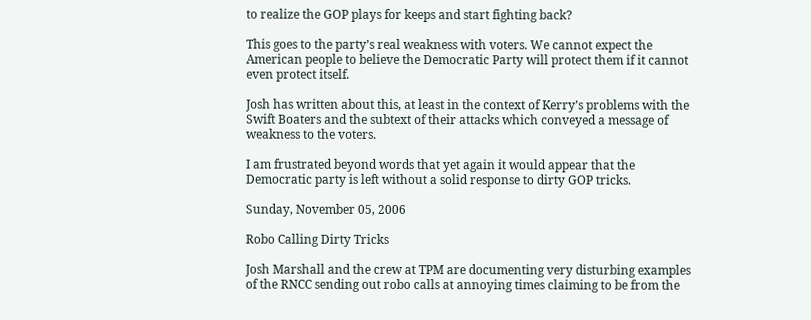to realize the GOP plays for keeps and start fighting back?

This goes to the party’s real weakness with voters. We cannot expect the American people to believe the Democratic Party will protect them if it cannot even protect itself.

Josh has written about this, at least in the context of Kerry’s problems with the Swift Boaters and the subtext of their attacks which conveyed a message of weakness to the voters.

I am frustrated beyond words that yet again it would appear that the Democratic party is left without a solid response to dirty GOP tricks.

Sunday, November 05, 2006

Robo Calling Dirty Tricks

Josh Marshall and the crew at TPM are documenting very disturbing examples of the RNCC sending out robo calls at annoying times claiming to be from the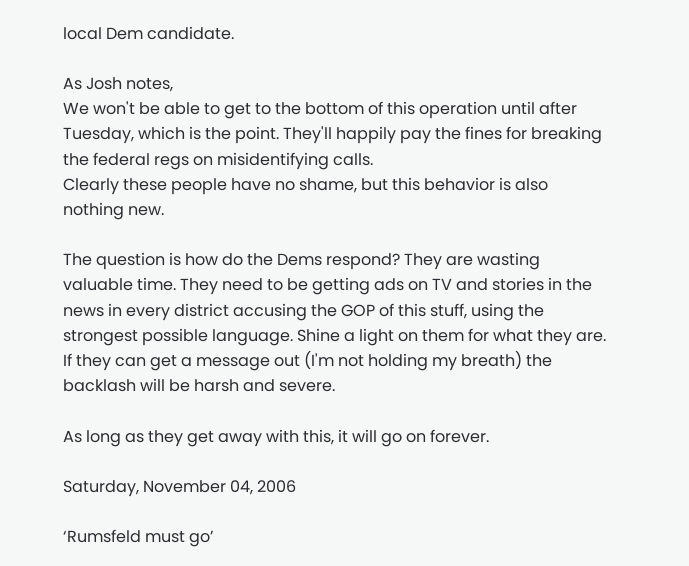local Dem candidate.

As Josh notes,
We won't be able to get to the bottom of this operation until after Tuesday, which is the point. They'll happily pay the fines for breaking the federal regs on misidentifying calls.
Clearly these people have no shame, but this behavior is also nothing new.

The question is how do the Dems respond? They are wasting valuable time. They need to be getting ads on TV and stories in the news in every district accusing the GOP of this stuff, using the strongest possible language. Shine a light on them for what they are. If they can get a message out (I'm not holding my breath) the backlash will be harsh and severe.

As long as they get away with this, it will go on forever.

Saturday, November 04, 2006

‘Rumsfeld must go’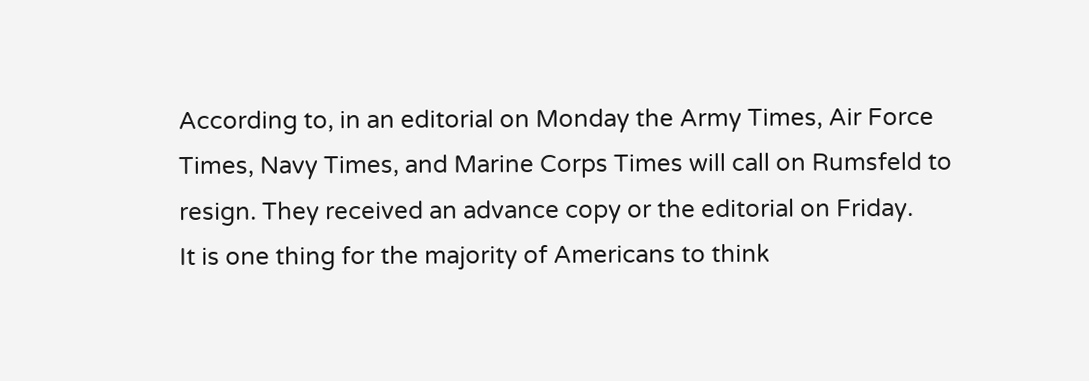According to, in an editorial on Monday the Army Times, Air Force Times, Navy Times, and Marine Corps Times will call on Rumsfeld to resign. They received an advance copy or the editorial on Friday.
It is one thing for the majority of Americans to think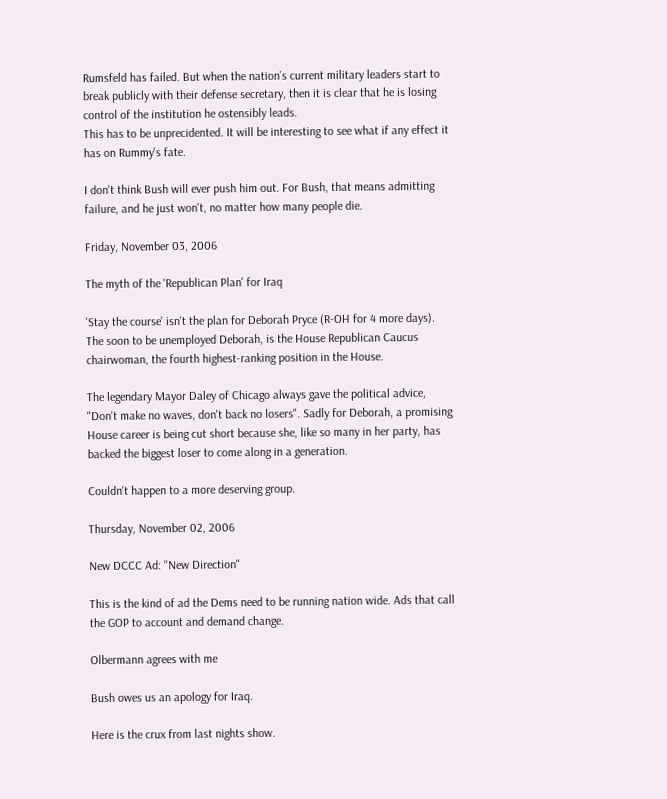Rumsfeld has failed. But when the nation’s current military leaders start to break publicly with their defense secretary, then it is clear that he is losing control of the institution he ostensibly leads.
This has to be unprecidented. It will be interesting to see what if any effect it has on Rummy's fate.

I don't think Bush will ever push him out. For Bush, that means admitting failure, and he just won't, no matter how many people die.

Friday, November 03, 2006

The myth of the 'Republican Plan' for Iraq

'Stay the course' isn't the plan for Deborah Pryce (R-OH for 4 more days). The soon to be unemployed Deborah, is the House Republican Caucus chairwoman, the fourth highest-ranking position in the House.

The legendary Mayor Daley of Chicago always gave the political advice, "Don't make no waves, don't back no losers". Sadly for Deborah, a promising House career is being cut short because she, like so many in her party, has backed the biggest loser to come along in a generation.

Couldn't happen to a more deserving group.

Thursday, November 02, 2006

New DCCC Ad: "New Direction"

This is the kind of ad the Dems need to be running nation wide. Ads that call the GOP to account and demand change.

Olbermann agrees with me

Bush owes us an apology for Iraq.

Here is the crux from last nights show.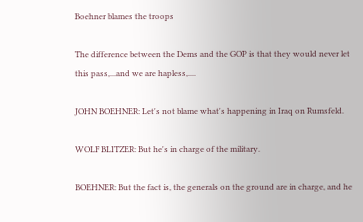Boehner blames the troops

The difference between the Dems and the GOP is that they would never let this pass,...and we are hapless,....

JOHN BOEHNER: Let's not blame what's happening in Iraq on Rumsfeld.

WOLF BLITZER: But he's in charge of the military.

BOEHNER: But the fact is, the generals on the ground are in charge, and he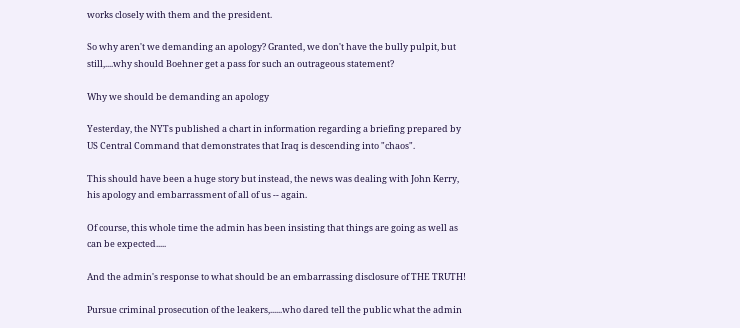works closely with them and the president.

So why aren't we demanding an apology? Granted, we don't have the bully pulpit, but still,....why should Boehner get a pass for such an outrageous statement?

Why we should be demanding an apology

Yesterday, the NYTs published a chart in information regarding a briefing prepared by US Central Command that demonstrates that Iraq is descending into "chaos".

This should have been a huge story but instead, the news was dealing with John Kerry, his apology and embarrassment of all of us -- again.

Of course, this whole time the admin has been insisting that things are going as well as can be expected.....

And the admin's response to what should be an embarrassing disclosure of THE TRUTH!

Pursue criminal prosecution of the leakers,......who dared tell the public what the admin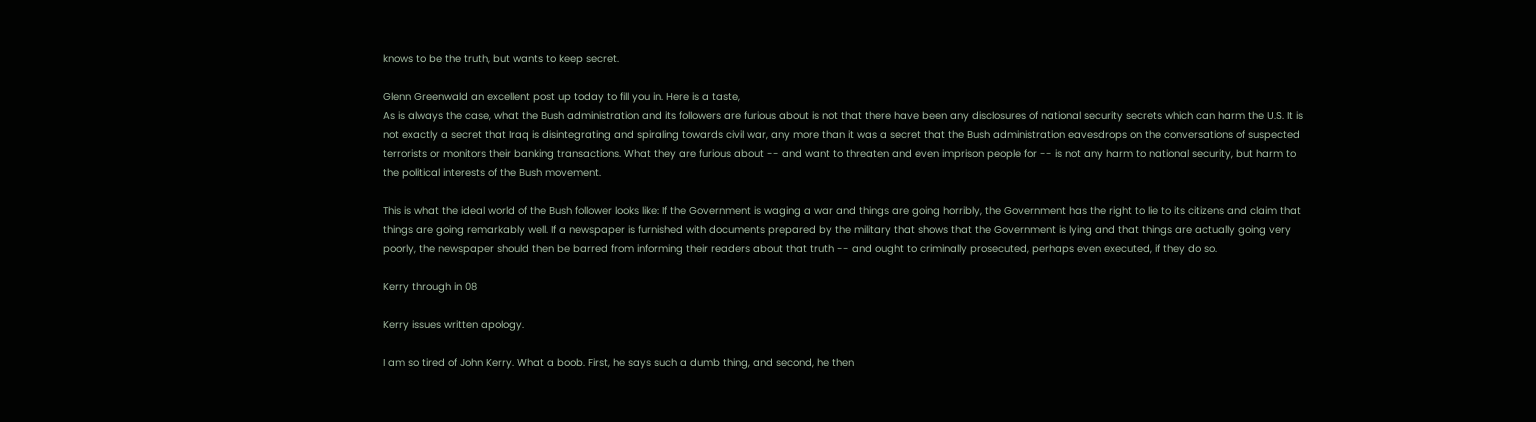knows to be the truth, but wants to keep secret.

Glenn Greenwald an excellent post up today to fill you in. Here is a taste,
As is always the case, what the Bush administration and its followers are furious about is not that there have been any disclosures of national security secrets which can harm the U.S. It is not exactly a secret that Iraq is disintegrating and spiraling towards civil war, any more than it was a secret that the Bush administration eavesdrops on the conversations of suspected terrorists or monitors their banking transactions. What they are furious about -- and want to threaten and even imprison people for -- is not any harm to national security, but harm to the political interests of the Bush movement.

This is what the ideal world of the Bush follower looks like: If the Government is waging a war and things are going horribly, the Government has the right to lie to its citizens and claim that things are going remarkably well. If a newspaper is furnished with documents prepared by the military that shows that the Government is lying and that things are actually going very poorly, the newspaper should then be barred from informing their readers about that truth -- and ought to criminally prosecuted, perhaps even executed, if they do so.

Kerry through in 08

Kerry issues written apology.

I am so tired of John Kerry. What a boob. First, he says such a dumb thing, and second, he then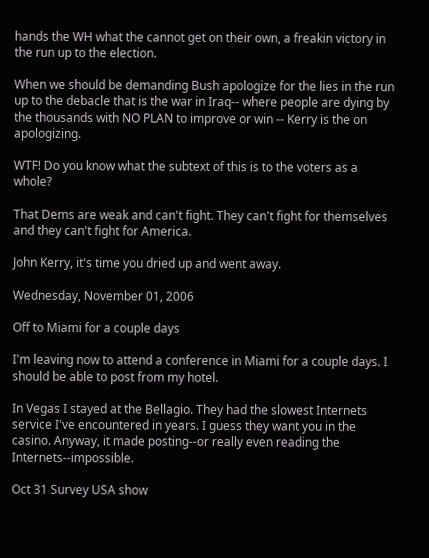hands the WH what the cannot get on their own, a freakin victory in the run up to the election.

When we should be demanding Bush apologize for the lies in the run up to the debacle that is the war in Iraq-- where people are dying by the thousands with NO PLAN to improve or win -- Kerry is the on apologizing.

WTF! Do you know what the subtext of this is to the voters as a whole?

That Dems are weak and can't fight. They can't fight for themselves and they can't fight for America.

John Kerry, it's time you dried up and went away.

Wednesday, November 01, 2006

Off to Miami for a couple days

I'm leaving now to attend a conference in Miami for a couple days. I should be able to post from my hotel.

In Vegas I stayed at the Bellagio. They had the slowest Internets service I've encountered in years. I guess they want you in the casino. Anyway, it made posting--or really even reading the Internets--impossible.

Oct 31 Survey USA show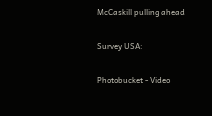McCaskill pulling ahead

Survey USA:

Photobucket - Video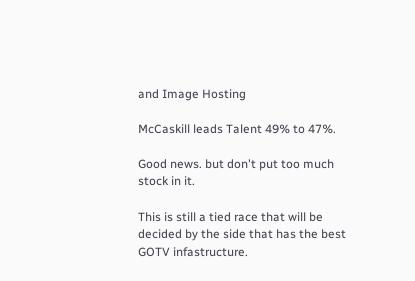and Image Hosting

McCaskill leads Talent 49% to 47%.

Good news. but don't put too much stock in it.

This is still a tied race that will be decided by the side that has the best GOTV infastructure.